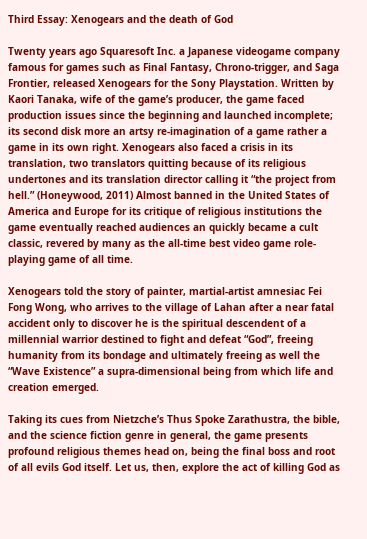Third Essay: Xenogears and the death of God

Twenty years ago Squaresoft Inc. a Japanese videogame company famous for games such as Final Fantasy, Chrono-trigger, and Saga Frontier, released Xenogears for the Sony Playstation. Written by Kaori Tanaka, wife of the game’s producer, the game faced production issues since the beginning and launched incomplete; its second disk more an artsy re-imagination of a game rather a game in its own right. Xenogears also faced a crisis in its translation, two translators quitting because of its religious undertones and its translation director calling it “the project from hell.” (Honeywood, 2011) Almost banned in the United States of America and Europe for its critique of religious institutions the game eventually reached audiences an quickly became a cult classic, revered by many as the all-time best video game role-playing game of all time.

Xenogears told the story of painter, martial-artist amnesiac Fei Fong Wong, who arrives to the village of Lahan after a near fatal accident only to discover he is the spiritual descendent of a millennial warrior destined to fight and defeat “God”, freeing humanity from its bondage and ultimately freeing as well the “Wave Existence” a supra-dimensional being from which life and creation emerged.

Taking its cues from Nietzche’s Thus Spoke Zarathustra, the bible, and the science fiction genre in general, the game presents profound religious themes head on, being the final boss and root of all evils God itself. Let us, then, explore the act of killing God as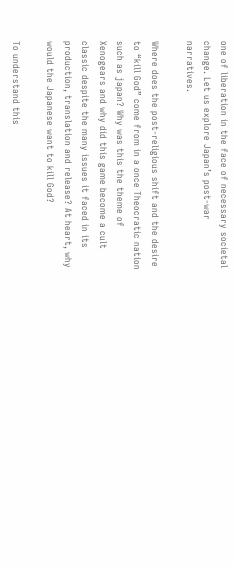one of liberation in the face of necessary societal change. Let us explore Japan’s post-war narratives.

Where does the post-religious shift and the desire to “kill God” come from in a once Theocratic nation such as japan? Why was this the theme of Xenogears and why did this game become a cult classic despite the many issues it faced in its production, translation and release? At heart, why would the Japanese want to kill God?

To understand this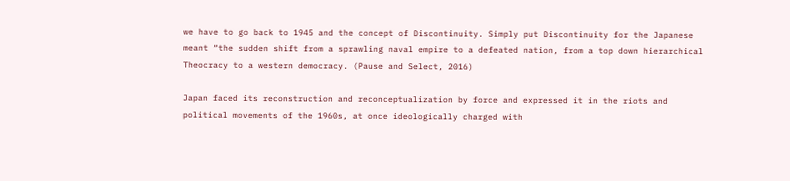we have to go back to 1945 and the concept of Discontinuity. Simply put Discontinuity for the Japanese meant “the sudden shift from a sprawling naval empire to a defeated nation, from a top down hierarchical Theocracy to a western democracy. (Pause and Select, 2016)

Japan faced its reconstruction and reconceptualization by force and expressed it in the riots and political movements of the 1960s, at once ideologically charged with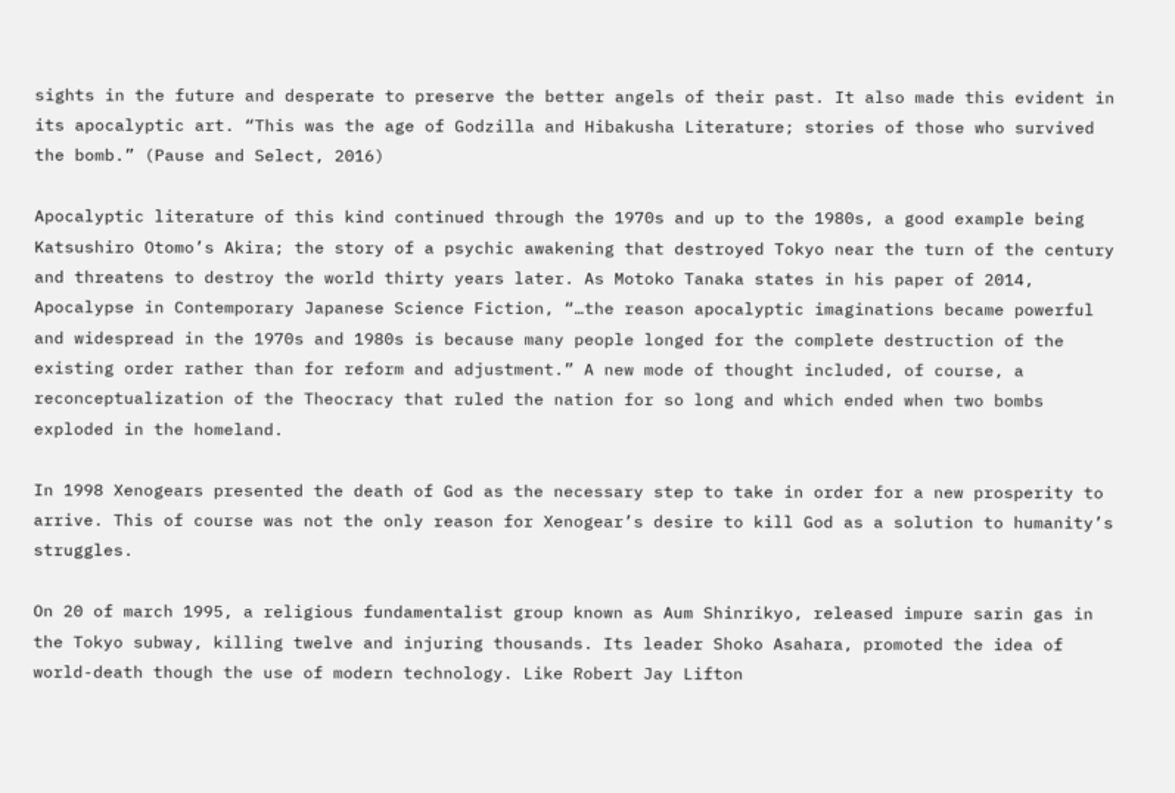sights in the future and desperate to preserve the better angels of their past. It also made this evident in its apocalyptic art. “This was the age of Godzilla and Hibakusha Literature; stories of those who survived the bomb.” (Pause and Select, 2016)

Apocalyptic literature of this kind continued through the 1970s and up to the 1980s, a good example being Katsushiro Otomo’s Akira; the story of a psychic awakening that destroyed Tokyo near the turn of the century and threatens to destroy the world thirty years later. As Motoko Tanaka states in his paper of 2014, Apocalypse in Contemporary Japanese Science Fiction, “…the reason apocalyptic imaginations became powerful and widespread in the 1970s and 1980s is because many people longed for the complete destruction of the existing order rather than for reform and adjustment.” A new mode of thought included, of course, a reconceptualization of the Theocracy that ruled the nation for so long and which ended when two bombs exploded in the homeland.

In 1998 Xenogears presented the death of God as the necessary step to take in order for a new prosperity to arrive. This of course was not the only reason for Xenogear’s desire to kill God as a solution to humanity’s struggles.

On 20 of march 1995, a religious fundamentalist group known as Aum Shinrikyo, released impure sarin gas in the Tokyo subway, killing twelve and injuring thousands. Its leader Shoko Asahara, promoted the idea of world-death though the use of modern technology. Like Robert Jay Lifton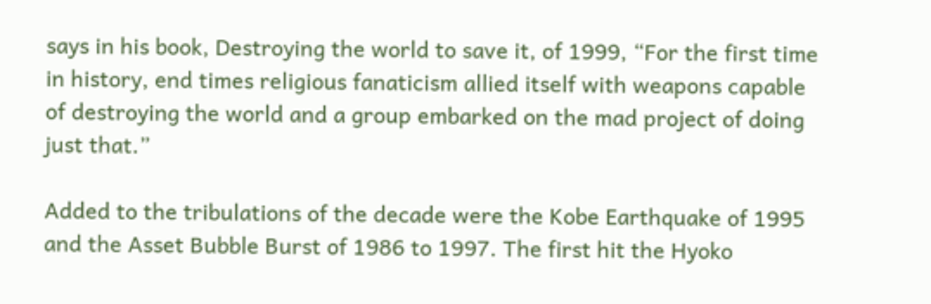says in his book, Destroying the world to save it, of 1999, “For the first time in history, end times religious fanaticism allied itself with weapons capable of destroying the world and a group embarked on the mad project of doing just that.”

Added to the tribulations of the decade were the Kobe Earthquake of 1995 and the Asset Bubble Burst of 1986 to 1997. The first hit the Hyoko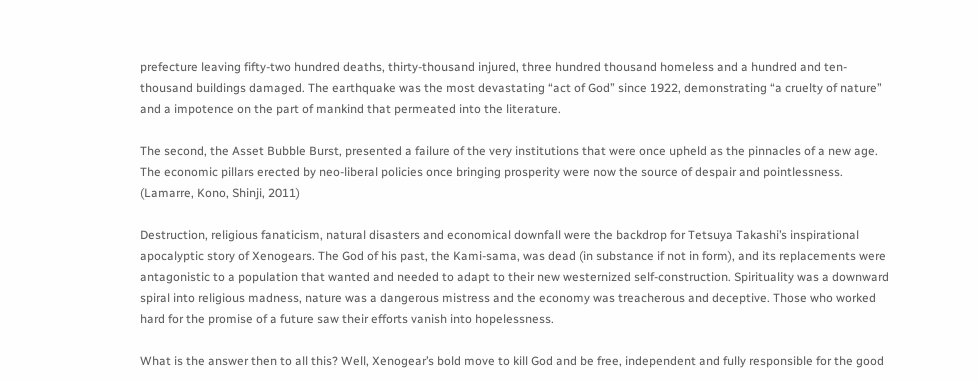prefecture leaving fifty-two hundred deaths, thirty-thousand injured, three hundred thousand homeless and a hundred and ten-thousand buildings damaged. The earthquake was the most devastating “act of God” since 1922, demonstrating “a cruelty of nature” and a impotence on the part of mankind that permeated into the literature.

The second, the Asset Bubble Burst, presented a failure of the very institutions that were once upheld as the pinnacles of a new age. The economic pillars erected by neo-liberal policies once bringing prosperity were now the source of despair and pointlessness. (Lamarre, Kono, Shinji, 2011)

Destruction, religious fanaticism, natural disasters and economical downfall were the backdrop for Tetsuya Takashi’s inspirational apocalyptic story of Xenogears. The God of his past, the Kami-sama, was dead (in substance if not in form), and its replacements were antagonistic to a population that wanted and needed to adapt to their new westernized self-construction. Spirituality was a downward spiral into religious madness, nature was a dangerous mistress and the economy was treacherous and deceptive. Those who worked hard for the promise of a future saw their efforts vanish into hopelessness.

What is the answer then to all this? Well, Xenogear’s bold move to kill God and be free, independent and fully responsible for the good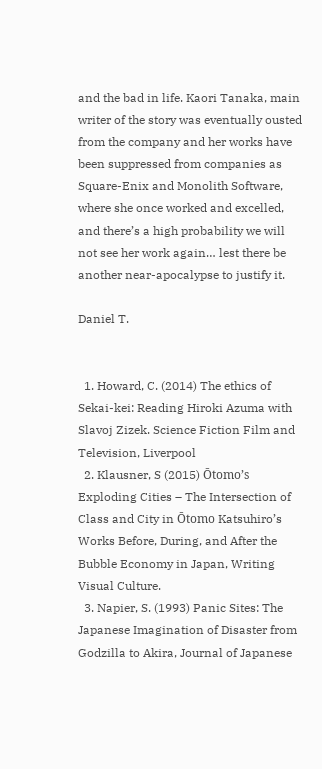and the bad in life. Kaori Tanaka, main writer of the story was eventually ousted from the company and her works have been suppressed from companies as Square-Enix and Monolith Software, where she once worked and excelled, and there’s a high probability we will not see her work again… lest there be another near-apocalypse to justify it.

Daniel T.


  1. Howard, C. (2014) The ethics of Sekai-kei: Reading Hiroki Azuma with Slavoj Zizek. Science Fiction Film and Television, Liverpool
  2. Klausner, S (2015) Ōtomo’s Exploding Cities – The Intersection of Class and City in Ōtomo Katsuhiro’s Works Before, During, and After the Bubble Economy in Japan, Writing Visual Culture.
  3. Napier, S. (1993) Panic Sites: The Japanese Imagination of Disaster from Godzilla to Akira, Journal of Japanese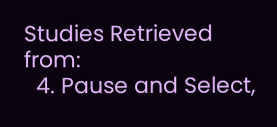Studies Retrieved from:
  4. Pause and Select,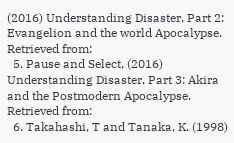(2016) Understanding Disaster, Part 2: Evangelion and the world Apocalypse. Retrieved from:
  5. Pause and Select, (2016) Understanding Disaster, Part 3: Akira and the Postmodern Apocalypse. Retrieved from:
  6. Takahashi, T and Tanaka, K. (1998)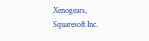Xenogears, Squaresoft Inc.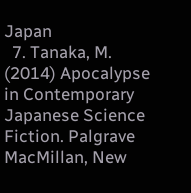Japan
  7. Tanaka, M. (2014) Apocalypse in Contemporary Japanese Science Fiction. Palgrave MacMillan, New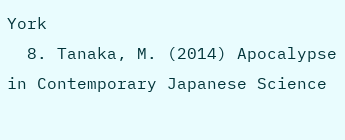York
  8. Tanaka, M. (2014) Apocalypse in Contemporary Japanese Science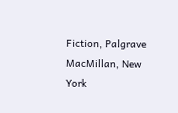Fiction, Palgrave MacMillan, New York